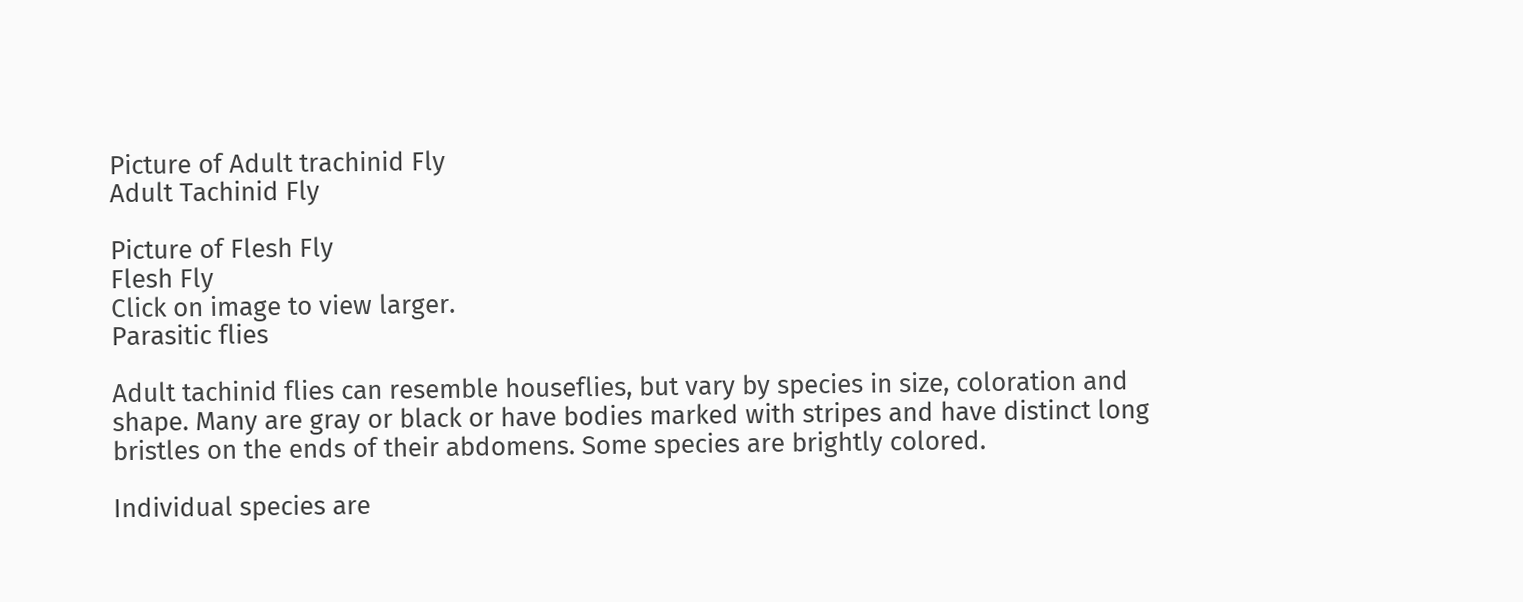Picture of Adult trachinid Fly
Adult Tachinid Fly

Picture of Flesh Fly
Flesh Fly
Click on image to view larger.
Parasitic flies

Adult tachinid flies can resemble houseflies, but vary by species in size, coloration and shape. Many are gray or black or have bodies marked with stripes and have distinct long bristles on the ends of their abdomens. Some species are brightly colored.

Individual species are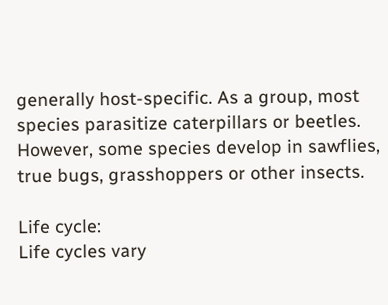generally host-specific. As a group, most species parasitize caterpillars or beetles. However, some species develop in sawflies, true bugs, grasshoppers or other insects.

Life cycle:
Life cycles vary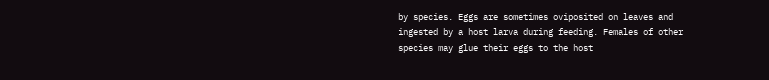by species. Eggs are sometimes oviposited on leaves and ingested by a host larva during feeding. Females of other species may glue their eggs to the host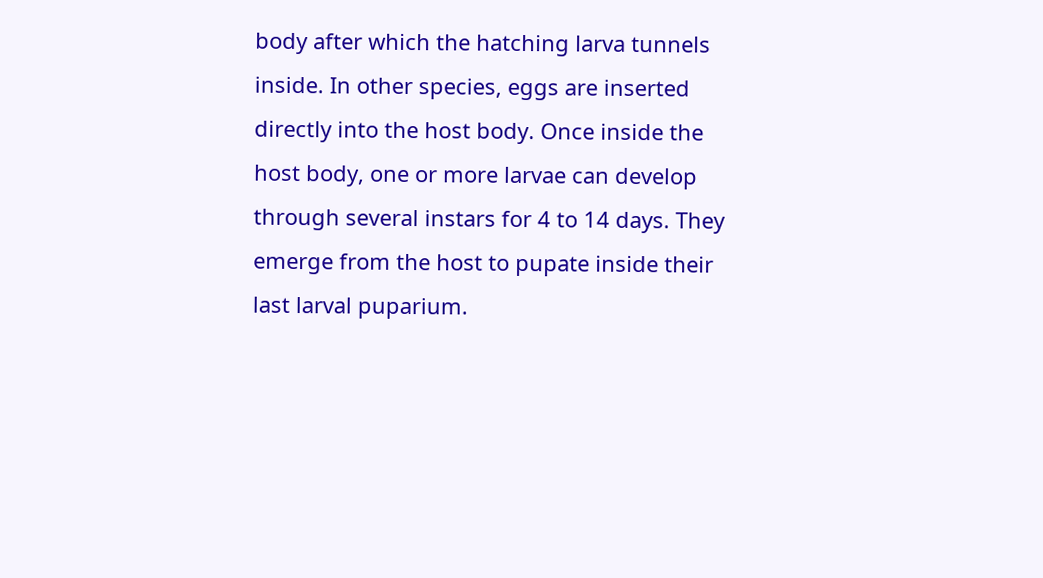body after which the hatching larva tunnels inside. In other species, eggs are inserted directly into the host body. Once inside the host body, one or more larvae can develop through several instars for 4 to 14 days. They emerge from the host to pupate inside their last larval puparium.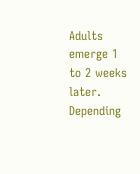Adults emerge 1 to 2 weeks later. Depending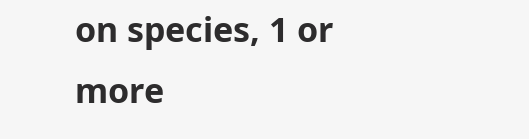on species, 1 or more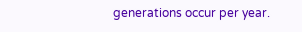generations occur per year.